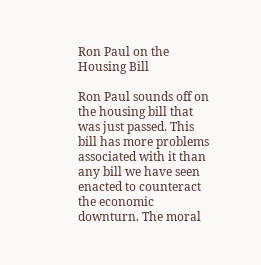Ron Paul on the Housing Bill

Ron Paul sounds off on the housing bill that was just passed. This bill has more problems associated with it than any bill we have seen enacted to counteract the economic downturn. The moral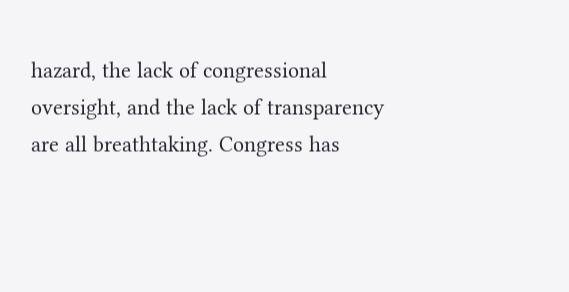hazard, the lack of congressional oversight, and the lack of transparency are all breathtaking. Congress has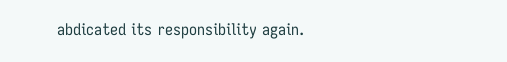abdicated its responsibility again.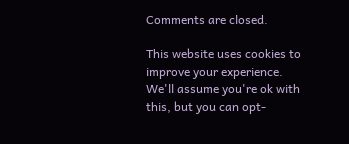Comments are closed.

This website uses cookies to improve your experience. We'll assume you're ok with this, but you can opt-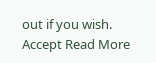out if you wish. Accept Read More